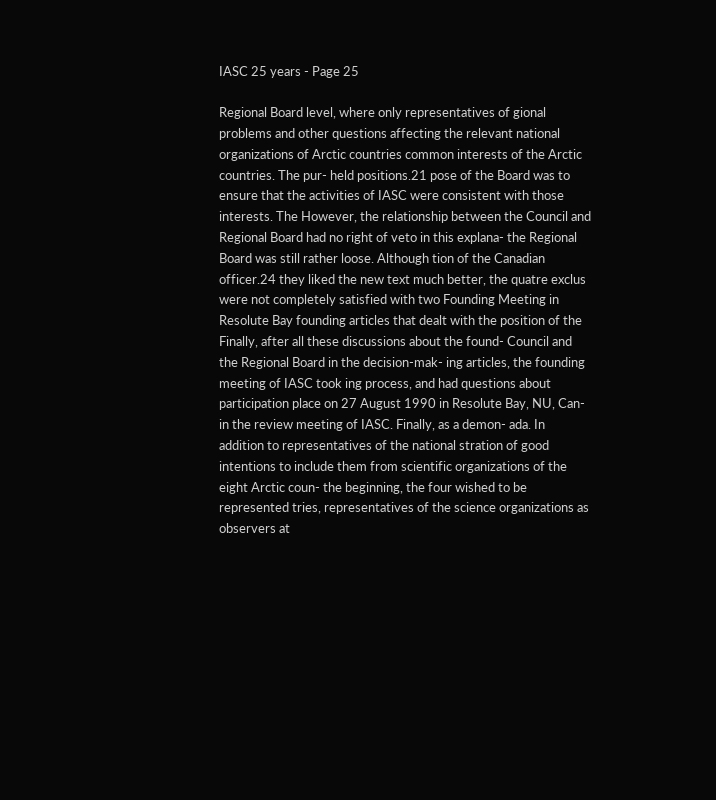IASC 25 years - Page 25

Regional Board level, where only representatives of gional problems and other questions affecting the relevant national organizations of Arctic countries common interests of the Arctic countries. The pur- held positions.21 pose of the Board was to ensure that the activities of IASC were consistent with those interests. The However, the relationship between the Council and Regional Board had no right of veto in this explana- the Regional Board was still rather loose. Although tion of the Canadian officer.24 they liked the new text much better, the quatre exclus were not completely satisfied with two Founding Meeting in Resolute Bay founding articles that dealt with the position of the Finally, after all these discussions about the found- Council and the Regional Board in the decision-mak- ing articles, the founding meeting of IASC took ing process, and had questions about participation place on 27 August 1990 in Resolute Bay, NU, Can- in the review meeting of IASC. Finally, as a demon- ada. In addition to representatives of the national stration of good intentions to include them from scientific organizations of the eight Arctic coun- the beginning, the four wished to be represented tries, representatives of the science organizations as observers at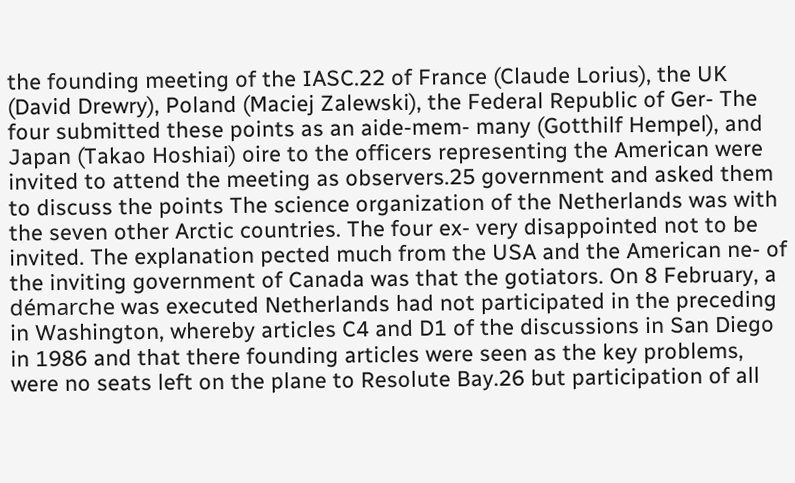the founding meeting of the IASC.22 of France (Claude Lorius), the UK (David Drewry), Poland (Maciej Zalewski), the Federal Republic of Ger- The four submitted these points as an aide-mem- many (Gotthilf Hempel), and Japan (Takao Hoshiai) oire to the officers representing the American were invited to attend the meeting as observers.25 government and asked them to discuss the points The science organization of the Netherlands was with the seven other Arctic countries. The four ex- very disappointed not to be invited. The explanation pected much from the USA and the American ne- of the inviting government of Canada was that the gotiators. On 8 February, a démarche was executed Netherlands had not participated in the preceding in Washington, whereby articles C4 and D1 of the discussions in San Diego in 1986 and that there founding articles were seen as the key problems, were no seats left on the plane to Resolute Bay.26 but participation of all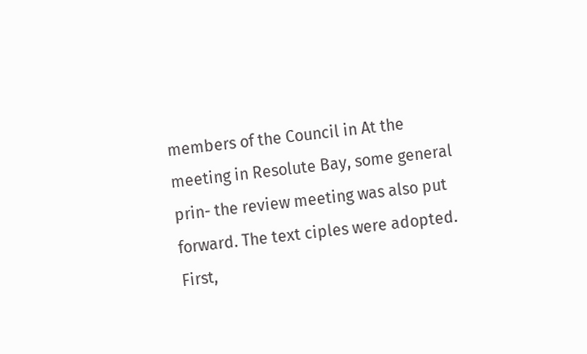members of the Council in At the meeting in Resolute Bay, some general prin- the review meeting was also put forward. The text ciples were adopted. First,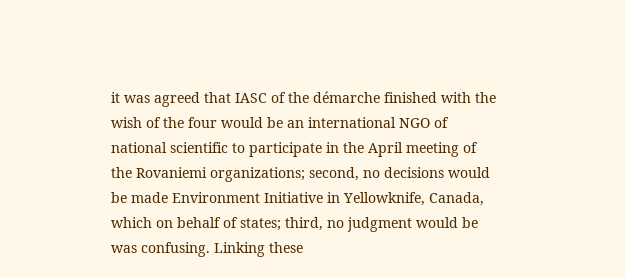it was agreed that IASC of the démarche finished with the wish of the four would be an international NGO of national scientific to participate in the April meeting of the Rovaniemi organizations; second, no decisions would be made Environment Initiative in Yellowknife, Canada, which on behalf of states; third, no judgment would be was confusing. Linking these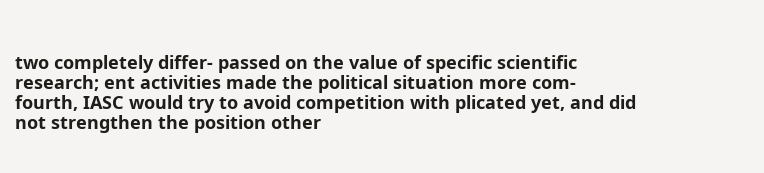two completely differ- passed on the value of specific scientific research; ent activities made the political situation more com- fourth, IASC would try to avoid competition with plicated yet, and did not strengthen the position other